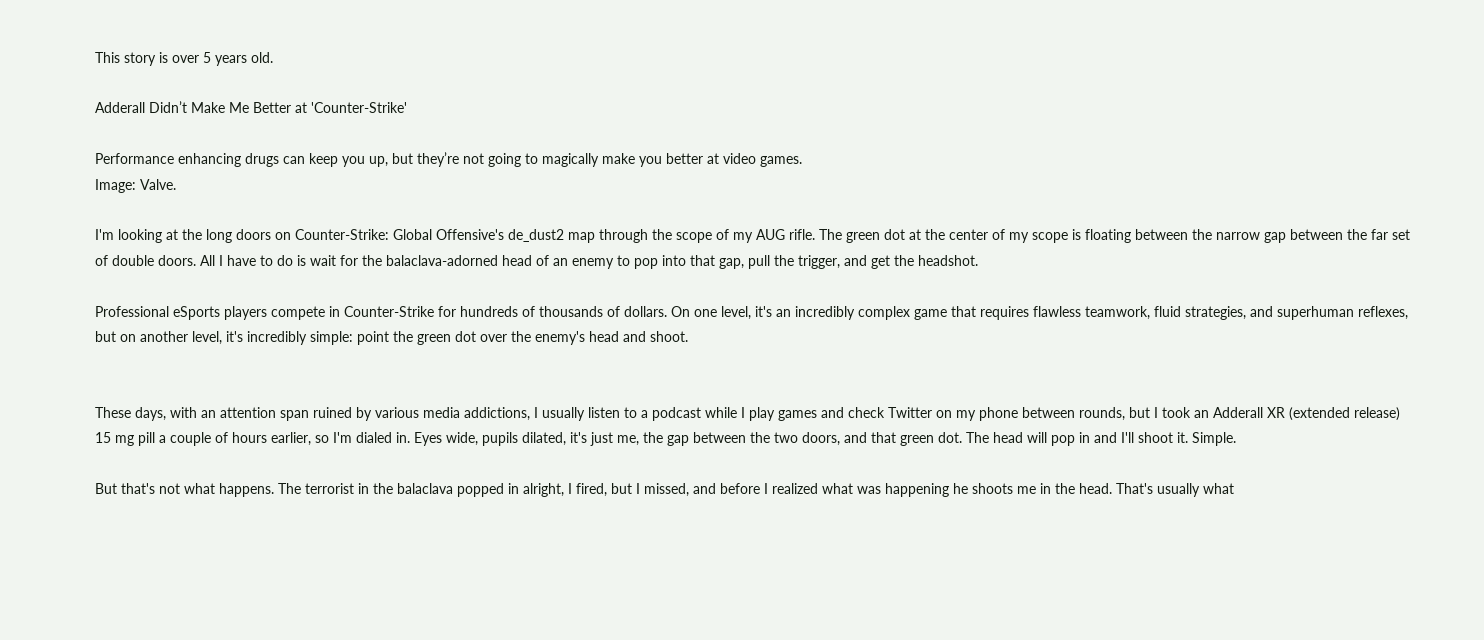This story is over 5 years old.

Adderall Didn’t Make Me Better at 'Counter-Strike'

Performance enhancing drugs can keep you up, but they’re not going to magically make you better at video games.
Image: Valve.

I'm looking at the long doors on Counter-Strike: Global Offensive's de_dust2 map through the scope of my AUG rifle. The green dot at the center of my scope is floating between the narrow gap between the far set of double doors. All I have to do is wait for the balaclava-adorned head of an enemy to pop into that gap, pull the trigger, and get the headshot.

Professional eSports players compete in Counter-Strike for hundreds of thousands of dollars. On one level, it's an incredibly complex game that requires flawless teamwork, fluid strategies, and superhuman reflexes, but on another level, it's incredibly simple: point the green dot over the enemy's head and shoot.


These days, with an attention span ruined by various media addictions, I usually listen to a podcast while I play games and check Twitter on my phone between rounds, but I took an Adderall XR (extended release) 15 mg pill a couple of hours earlier, so I'm dialed in. Eyes wide, pupils dilated, it's just me, the gap between the two doors, and that green dot. The head will pop in and I'll shoot it. Simple.

But that's not what happens. The terrorist in the balaclava popped in alright, I fired, but I missed, and before I realized what was happening he shoots me in the head. That's usually what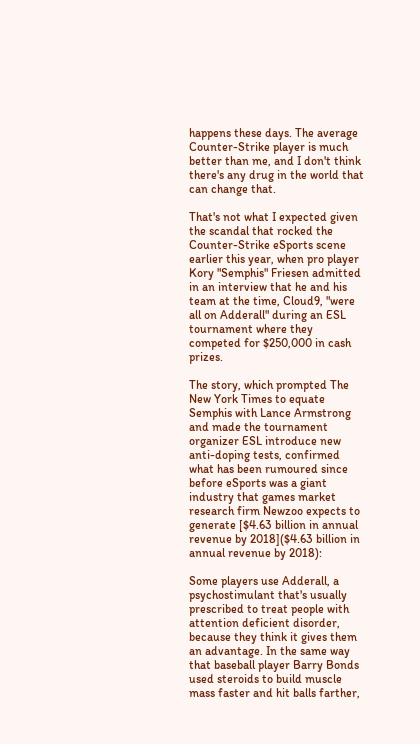happens these days. The average Counter-Strike player is much better than me, and I don't think there's any drug in the world that can change that.

That's not what I expected given the scandal that rocked the Counter-Strike eSports scene earlier this year, when pro player Kory "Semphis" Friesen admitted in an interview that he and his team at the time, Cloud9, "were all on Adderall" during an ESL tournament where they competed for $250,000 in cash prizes.

The story, which prompted The New York Times to equate Semphis with Lance Armstrong and made the tournament organizer ESL introduce new anti-doping tests, confirmed what has been rumoured since before eSports was a giant industry that games market research firm Newzoo expects to generate [$4.63 billion in annual revenue by 2018]($4.63 billion in annual revenue by 2018):

Some players use Adderall, a psychostimulant that's usually prescribed to treat people with attention deficient disorder, because they think it gives them an advantage. In the same way that baseball player Barry Bonds used steroids to build muscle mass faster and hit balls farther,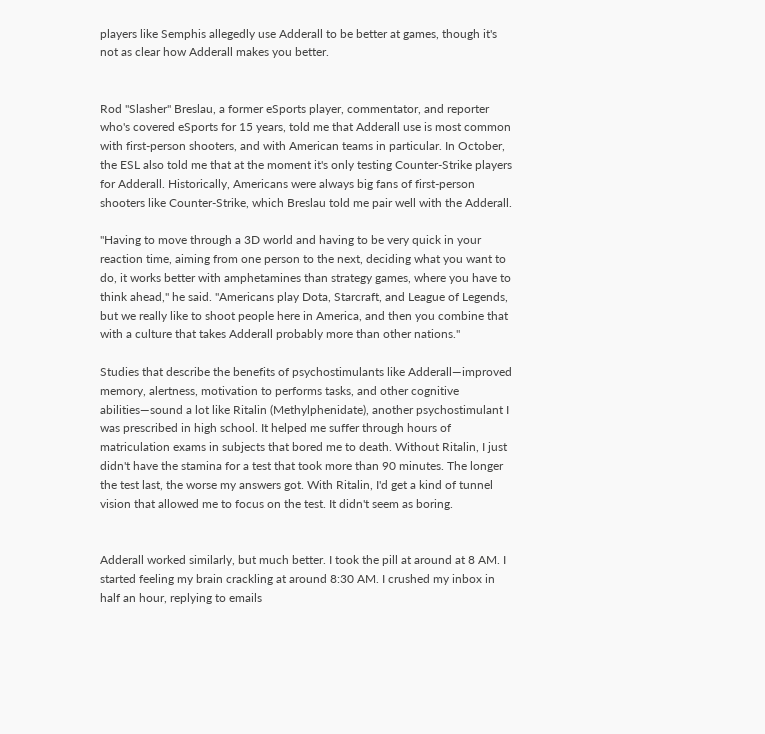players like Semphis allegedly use Adderall to be better at games, though it's not as clear how Adderall makes you better.


Rod "Slasher" Breslau, a former eSports player, commentator, and reporter who's covered eSports for 15 years, told me that Adderall use is most common with first-person shooters, and with American teams in particular. In October, the ESL also told me that at the moment it's only testing Counter-Strike players for Adderall. Historically, Americans were always big fans of first-person shooters like Counter-Strike, which Breslau told me pair well with the Adderall.

"Having to move through a 3D world and having to be very quick in your reaction time, aiming from one person to the next, deciding what you want to do, it works better with amphetamines than strategy games, where you have to think ahead," he said. "Americans play Dota, Starcraft, and League of Legends, but we really like to shoot people here in America, and then you combine that with a culture that takes Adderall probably more than other nations."

Studies that describe the benefits of psychostimulants like Adderall—improved memory, alertness, motivation to performs tasks, and other cognitive abilities—sound a lot like Ritalin (Methylphenidate), another psychostimulant I was prescribed in high school. It helped me suffer through hours of matriculation exams in subjects that bored me to death. Without Ritalin, I just didn't have the stamina for a test that took more than 90 minutes. The longer the test last, the worse my answers got. With Ritalin, I'd get a kind of tunnel vision that allowed me to focus on the test. It didn't seem as boring.


Adderall worked similarly, but much better. I took the pill at around at 8 AM. I started feeling my brain crackling at around 8:30 AM. I crushed my inbox in half an hour, replying to emails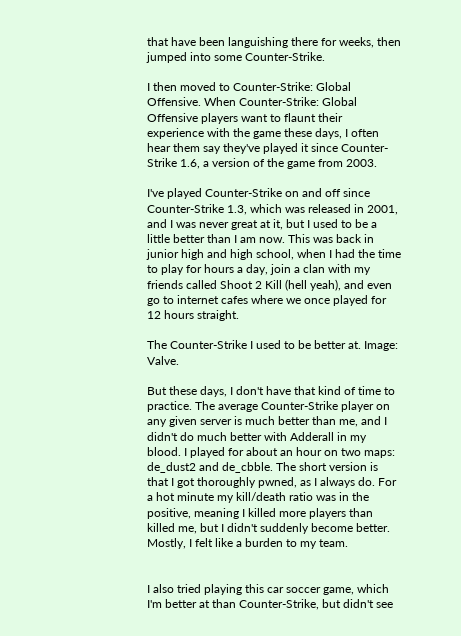that have been languishing there for weeks, then jumped into some Counter-Strike.

I then moved to Counter-Strike: Global Offensive. When Counter-Strike: Global Offensive players want to flaunt their experience with the game these days, I often hear them say they've played it since Counter-Strike 1.6, a version of the game from 2003.

I've played Counter-Strike on and off since Counter-Strike 1.3, which was released in 2001, and I was never great at it, but I used to be a little better than I am now. This was back in junior high and high school, when I had the time to play for hours a day, join a clan with my friends called Shoot 2 Kill (hell yeah), and even go to internet cafes where we once played for 12 hours straight.

The Counter-Strike I used to be better at. Image: Valve.

But these days, I don't have that kind of time to practice. The average Counter-Strike player on any given server is much better than me, and I didn't do much better with Adderall in my blood. I played for about an hour on two maps: de_dust2 and de_cbble. The short version is that I got thoroughly pwned, as I always do. For a hot minute my kill/death ratio was in the positive, meaning I killed more players than killed me, but I didn't suddenly become better. Mostly, I felt like a burden to my team.


I also tried playing this car soccer game, which I'm better at than Counter-Strike, but didn't see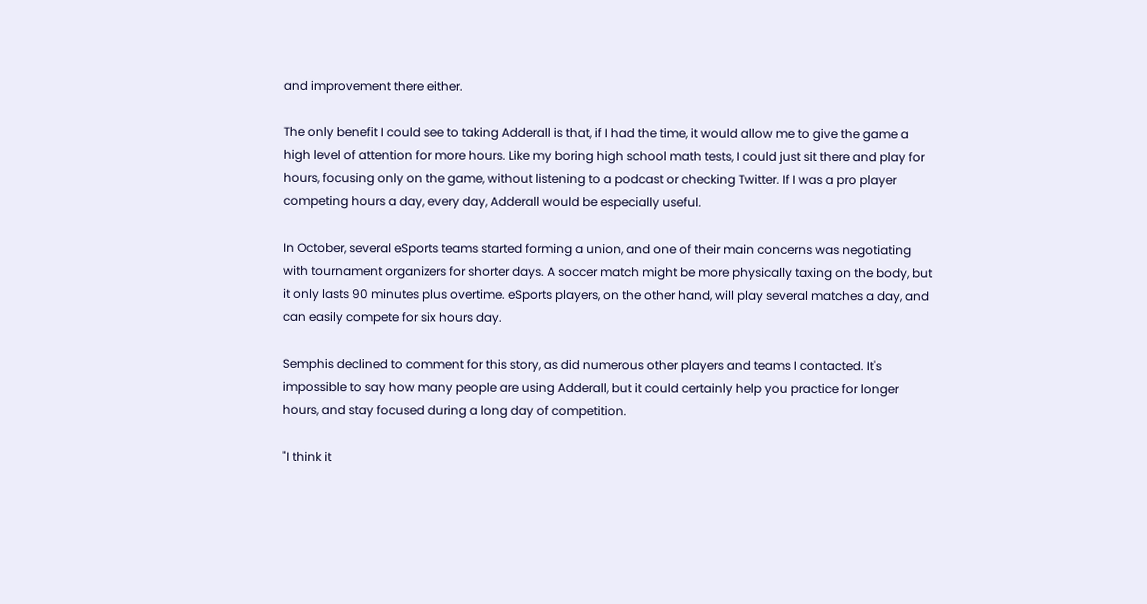and improvement there either.

The only benefit I could see to taking Adderall is that, if I had the time, it would allow me to give the game a high level of attention for more hours. Like my boring high school math tests, I could just sit there and play for hours, focusing only on the game, without listening to a podcast or checking Twitter. If I was a pro player competing hours a day, every day, Adderall would be especially useful.

In October, several eSports teams started forming a union, and one of their main concerns was negotiating with tournament organizers for shorter days. A soccer match might be more physically taxing on the body, but it only lasts 90 minutes plus overtime. eSports players, on the other hand, will play several matches a day, and can easily compete for six hours day.

Semphis declined to comment for this story, as did numerous other players and teams I contacted. It's impossible to say how many people are using Adderall, but it could certainly help you practice for longer hours, and stay focused during a long day of competition.

"I think it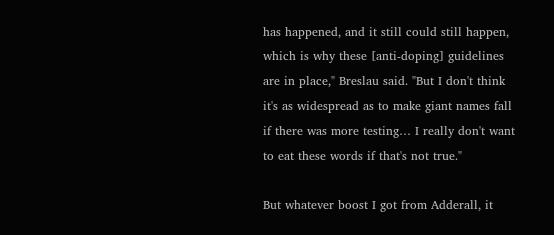has happened, and it still could still happen, which is why these [anti-doping] guidelines are in place," Breslau said. "But I don't think it's as widespread as to make giant names fall if there was more testing… I really don't want to eat these words if that's not true."

But whatever boost I got from Adderall, it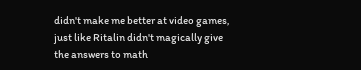didn't make me better at video games, just like Ritalin didn't magically give the answers to math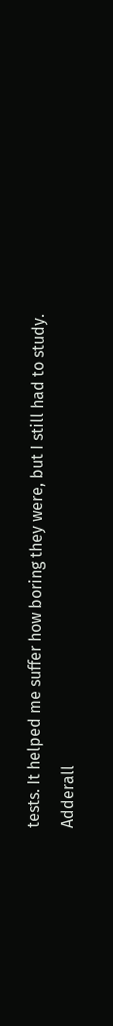tests. It helped me suffer how boring they were, but I still had to study. Adderall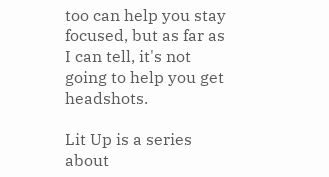too can help you stay focused, but as far as I can tell, it's not going to help you get headshots.

Lit Up is a series about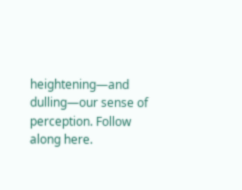heightening—and dulling—our sense of perception. Follow along here.